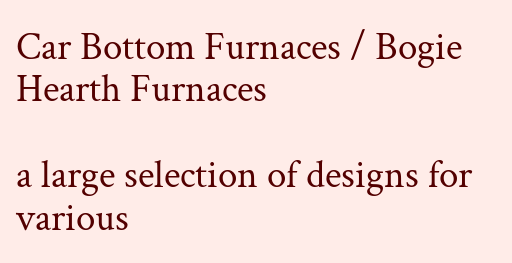Car Bottom Furnaces / Bogie Hearth Furnaces

a large selection of designs for various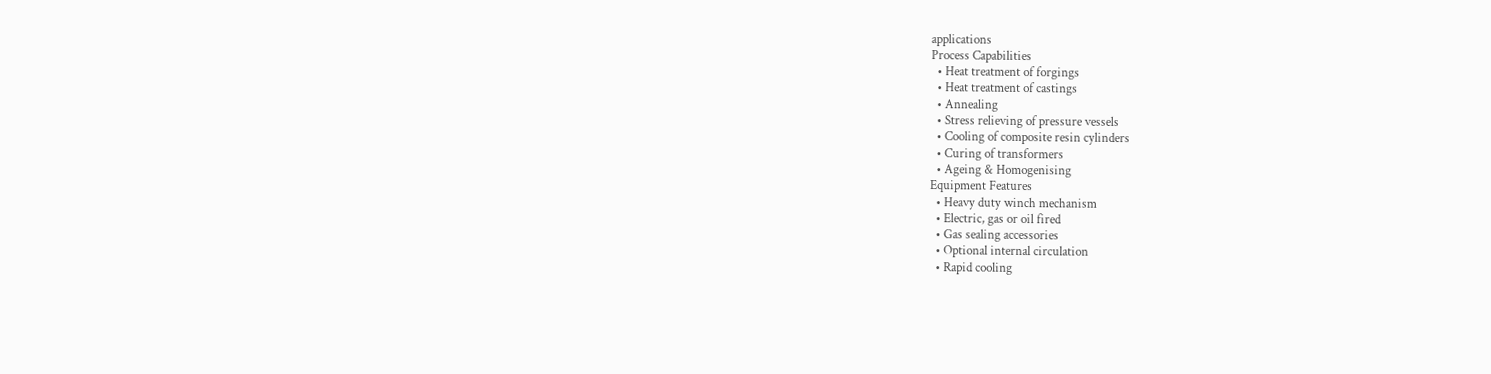applications
Process Capabilities
  • Heat treatment of forgings
  • Heat treatment of castings
  • Annealing
  • Stress relieving of pressure vessels
  • Cooling of composite resin cylinders
  • Curing of transformers
  • Ageing & Homogenising
Equipment Features
  • Heavy duty winch mechanism
  • Electric, gas or oil fired
  • Gas sealing accessories
  • Optional internal circulation
  • Rapid cooling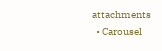attachments
  • Carousel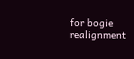for bogie realignment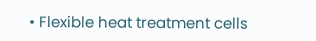• Flexible heat treatment cells